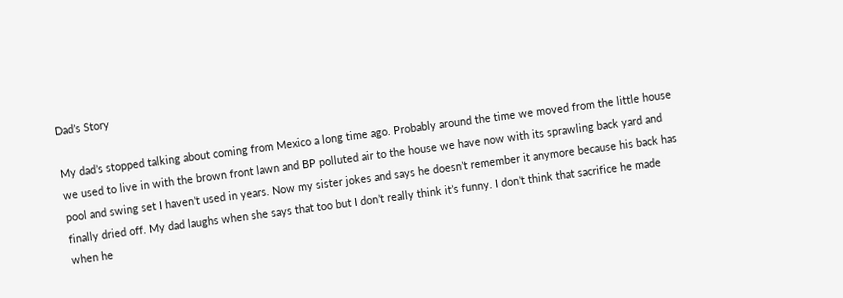Dad’s Story

My dad’s stopped talking about coming from Mexico a long time ago. Probably around the time we moved from the little house we used to live in with the brown front lawn and BP polluted air to the house we have now with its sprawling back yard and pool and swing set I haven’t used in years. Now my sister jokes and says he doesn’t remember it anymore because his back has finally dried off. My dad laughs when she says that too but I don’t really think it’s funny. I don’t think that sacrifice he made when he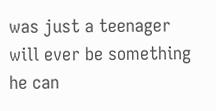was just a teenager will ever be something he can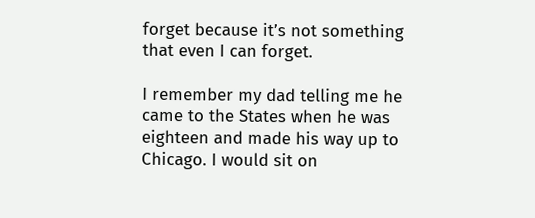forget because it’s not something that even I can forget.

I remember my dad telling me he came to the States when he was eighteen and made his way up to Chicago. I would sit on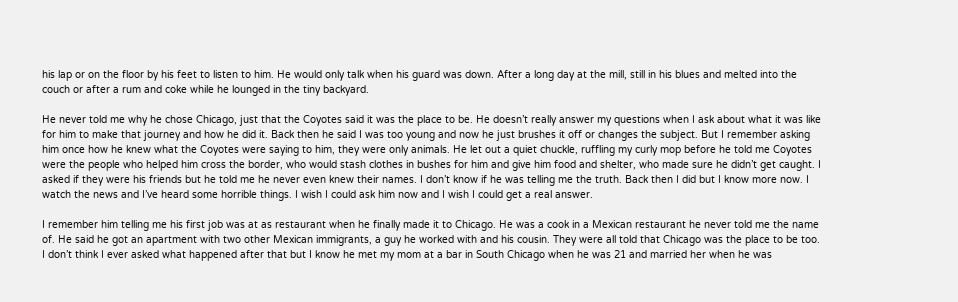his lap or on the floor by his feet to listen to him. He would only talk when his guard was down. After a long day at the mill, still in his blues and melted into the couch or after a rum and coke while he lounged in the tiny backyard.

He never told me why he chose Chicago, just that the Coyotes said it was the place to be. He doesn’t really answer my questions when I ask about what it was like for him to make that journey and how he did it. Back then he said I was too young and now he just brushes it off or changes the subject. But I remember asking him once how he knew what the Coyotes were saying to him, they were only animals. He let out a quiet chuckle, ruffling my curly mop before he told me Coyotes were the people who helped him cross the border, who would stash clothes in bushes for him and give him food and shelter, who made sure he didn’t get caught. I asked if they were his friends but he told me he never even knew their names. I don’t know if he was telling me the truth. Back then I did but I know more now. I watch the news and I’ve heard some horrible things. I wish I could ask him now and I wish I could get a real answer.

I remember him telling me his first job was at as restaurant when he finally made it to Chicago. He was a cook in a Mexican restaurant he never told me the name of. He said he got an apartment with two other Mexican immigrants, a guy he worked with and his cousin. They were all told that Chicago was the place to be too. I don’t think I ever asked what happened after that but I know he met my mom at a bar in South Chicago when he was 21 and married her when he was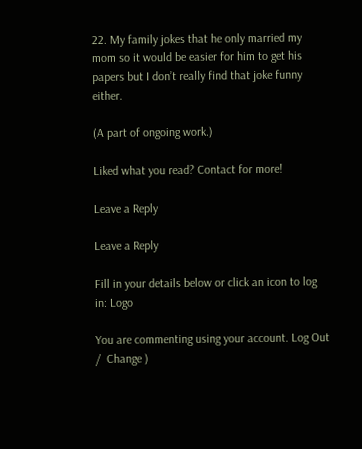22. My family jokes that he only married my mom so it would be easier for him to get his papers but I don’t really find that joke funny either.

(A part of ongoing work.)

Liked what you read? Contact for more!

Leave a Reply

Leave a Reply

Fill in your details below or click an icon to log in: Logo

You are commenting using your account. Log Out /  Change )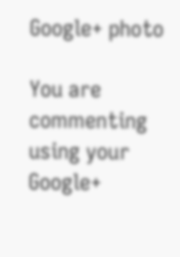Google+ photo

You are commenting using your Google+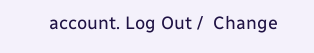account. Log Out /  Change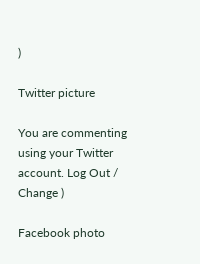)

Twitter picture

You are commenting using your Twitter account. Log Out /  Change )

Facebook photo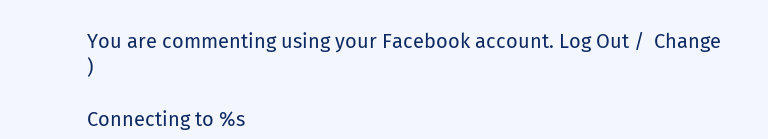You are commenting using your Facebook account. Log Out /  Change )

Connecting to %s